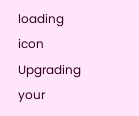loading icon
Upgrading your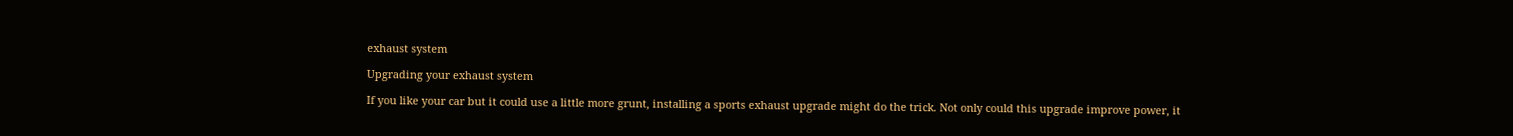exhaust system

Upgrading your exhaust system

If you like your car but it could use a little more grunt, installing a sports exhaust upgrade might do the trick. Not only could this upgrade improve power, it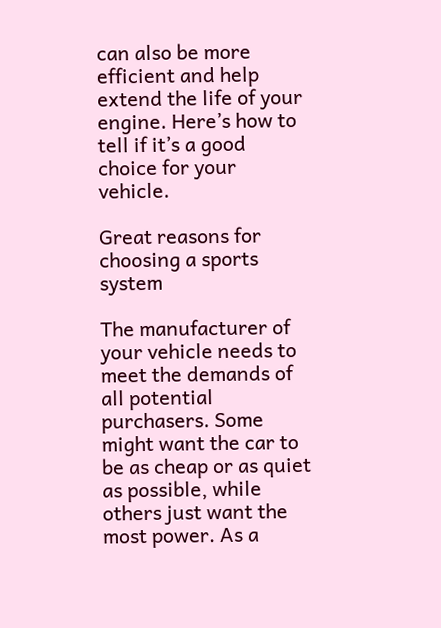can also be more efficient and help extend the life of your engine. Here’s how to tell if it’s a good choice for your vehicle.

Great reasons for choosing a sports system

The manufacturer of your vehicle needs to meet the demands of all potential purchasers. Some might want the car to be as cheap or as quiet as possible, while others just want the most power. As a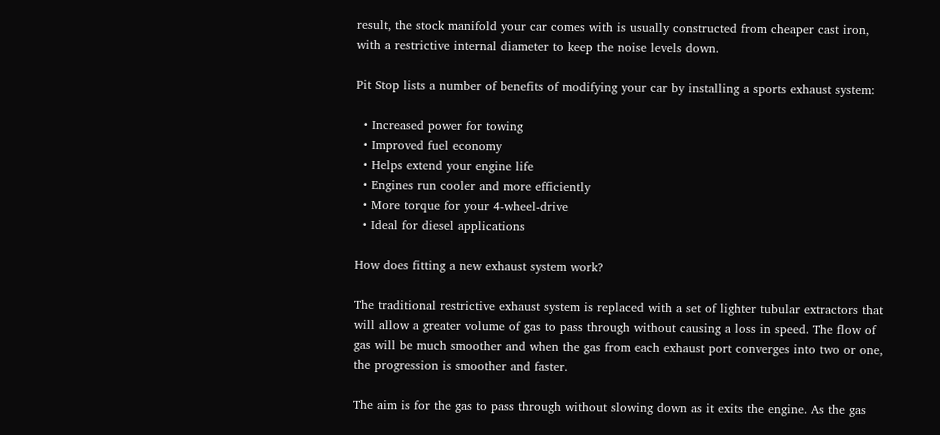result, the stock manifold your car comes with is usually constructed from cheaper cast iron, with a restrictive internal diameter to keep the noise levels down.

Pit Stop lists a number of benefits of modifying your car by installing a sports exhaust system:

  • Increased power for towing
  • Improved fuel economy
  • Helps extend your engine life
  • Engines run cooler and more efficiently
  • More torque for your 4-wheel-drive
  • Ideal for diesel applications

How does fitting a new exhaust system work?

The traditional restrictive exhaust system is replaced with a set of lighter tubular extractors that will allow a greater volume of gas to pass through without causing a loss in speed. The flow of gas will be much smoother and when the gas from each exhaust port converges into two or one, the progression is smoother and faster.

The aim is for the gas to pass through without slowing down as it exits the engine. As the gas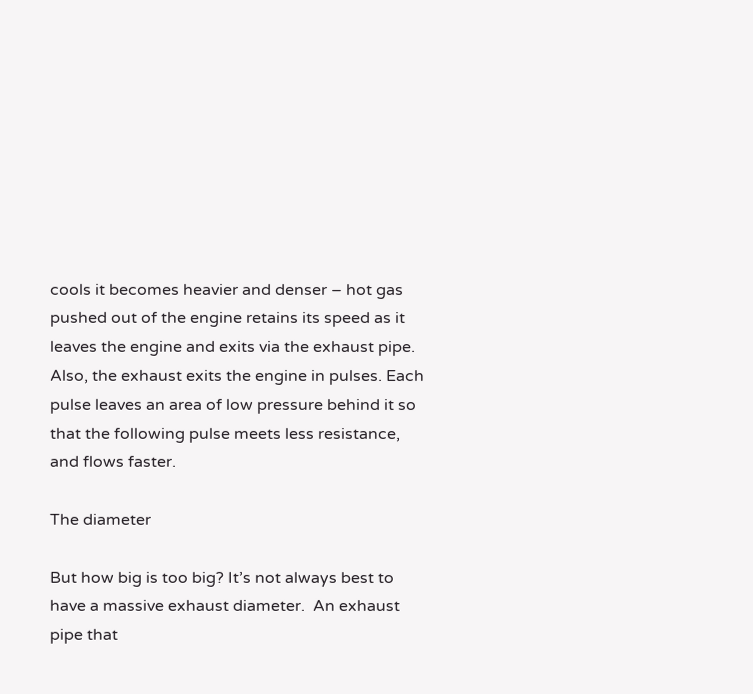cools it becomes heavier and denser – hot gas pushed out of the engine retains its speed as it leaves the engine and exits via the exhaust pipe. Also, the exhaust exits the engine in pulses. Each pulse leaves an area of low pressure behind it so that the following pulse meets less resistance, and flows faster.

The diameter

But how big is too big? It’s not always best to have a massive exhaust diameter.  An exhaust pipe that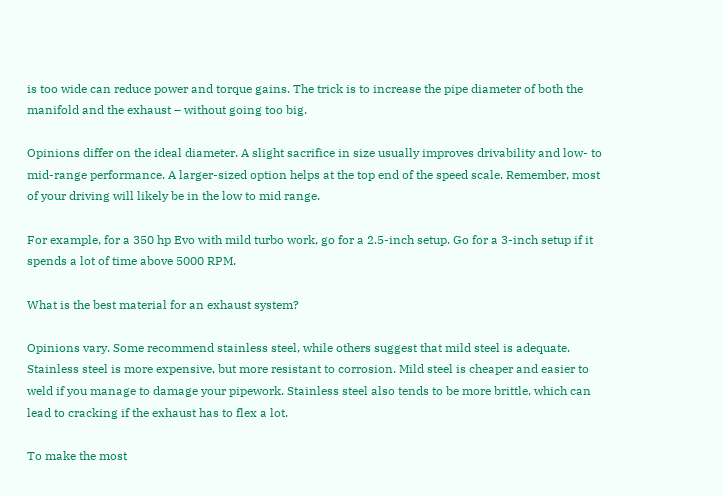is too wide can reduce power and torque gains. The trick is to increase the pipe diameter of both the manifold and the exhaust – without going too big.

Opinions differ on the ideal diameter. A slight sacrifice in size usually improves drivability and low- to mid-range performance. A larger-sized option helps at the top end of the speed scale. Remember, most of your driving will likely be in the low to mid range.

For example, for a 350 hp Evo with mild turbo work, go for a 2.5-inch setup. Go for a 3-inch setup if it spends a lot of time above 5000 RPM.

What is the best material for an exhaust system?

Opinions vary. Some recommend stainless steel, while others suggest that mild steel is adequate. Stainless steel is more expensive, but more resistant to corrosion. Mild steel is cheaper and easier to weld if you manage to damage your pipework. Stainless steel also tends to be more brittle, which can lead to cracking if the exhaust has to flex a lot.

To make the most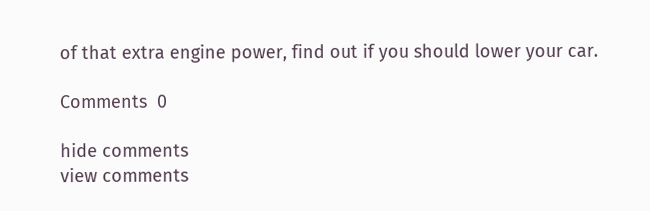of that extra engine power, find out if you should lower your car.

Comments  0

hide comments
view comments